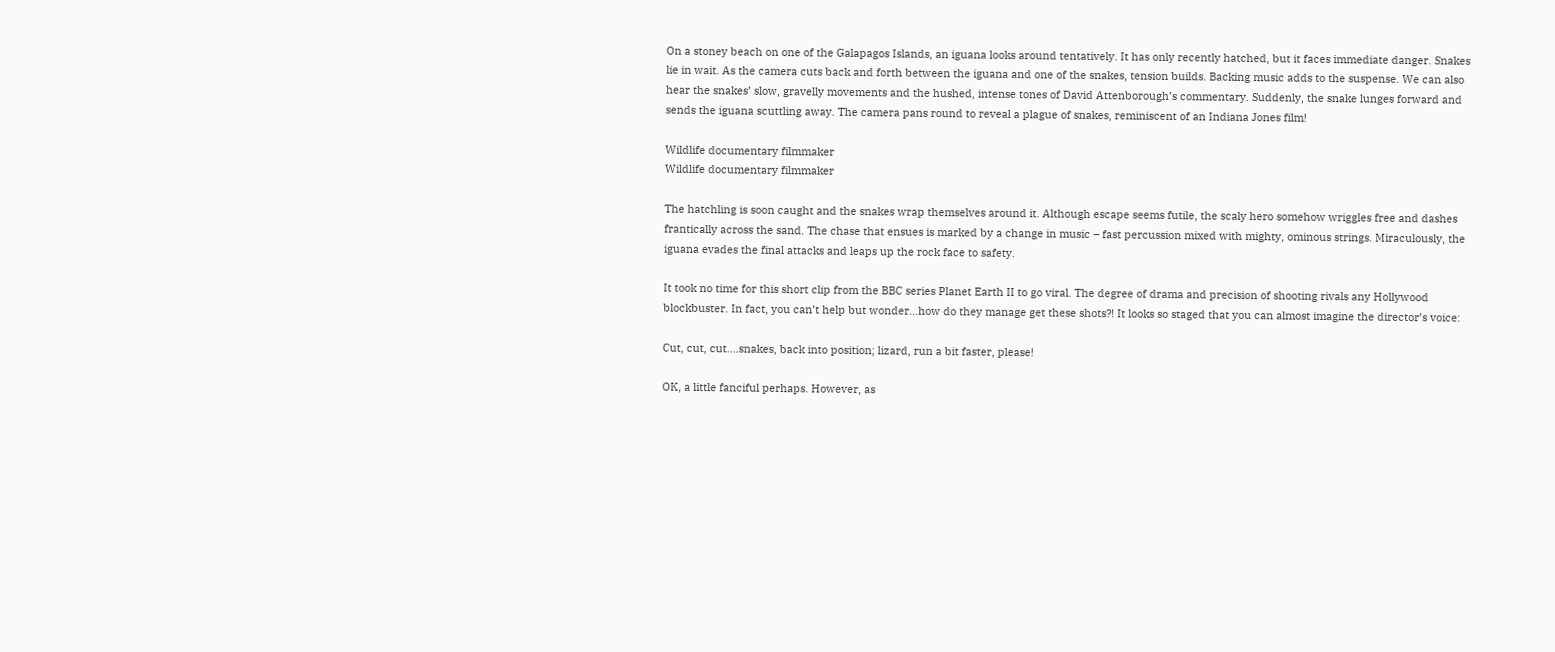On a stoney beach on one of the Galapagos Islands, an iguana looks around tentatively. It has only recently hatched, but it faces immediate danger. Snakes lie in wait. As the camera cuts back and forth between the iguana and one of the snakes, tension builds. Backing music adds to the suspense. We can also hear the snakes’ slow, gravelly movements and the hushed, intense tones of David Attenborough’s commentary. Suddenly, the snake lunges forward and sends the iguana scuttling away. The camera pans round to reveal a plague of snakes, reminiscent of an Indiana Jones film!

Wildlife documentary filmmaker
Wildlife documentary filmmaker

The hatchling is soon caught and the snakes wrap themselves around it. Although escape seems futile, the scaly hero somehow wriggles free and dashes frantically across the sand. The chase that ensues is marked by a change in music – fast percussion mixed with mighty, ominous strings. Miraculously, the iguana evades the final attacks and leaps up the rock face to safety.

It took no time for this short clip from the BBC series Planet Earth II to go viral. The degree of drama and precision of shooting rivals any Hollywood blockbuster. In fact, you can’t help but wonder…how do they manage get these shots?! It looks so staged that you can almost imagine the director’s voice:

Cut, cut, cut….snakes, back into position; lizard, run a bit faster, please!

OK, a little fanciful perhaps. However, as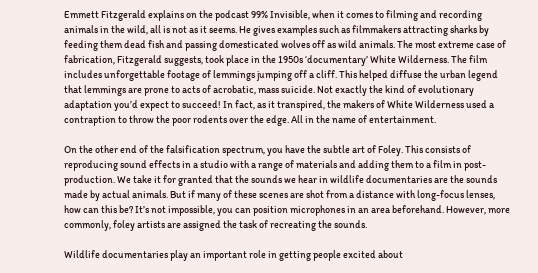Emmett Fitzgerald explains on the podcast 99% Invisible, when it comes to filming and recording animals in the wild, all is not as it seems. He gives examples such as filmmakers attracting sharks by feeding them dead fish and passing domesticated wolves off as wild animals. The most extreme case of fabrication, Fitzgerald suggests, took place in the 1950s ‘documentary’ White Wilderness. The film includes unforgettable footage of lemmings jumping off a cliff. This helped diffuse the urban legend that lemmings are prone to acts of acrobatic, mass suicide. Not exactly the kind of evolutionary adaptation you’d expect to succeed! In fact, as it transpired, the makers of White Wilderness used a contraption to throw the poor rodents over the edge. All in the name of entertainment.

On the other end of the falsification spectrum, you have the subtle art of Foley. This consists of reproducing sound effects in a studio with a range of materials and adding them to a film in post-production. We take it for granted that the sounds we hear in wildlife documentaries are the sounds made by actual animals. But if many of these scenes are shot from a distance with long-focus lenses, how can this be? It’s not impossible, you can position microphones in an area beforehand. However, more commonly, foley artists are assigned the task of recreating the sounds.

Wildlife documentaries play an important role in getting people excited about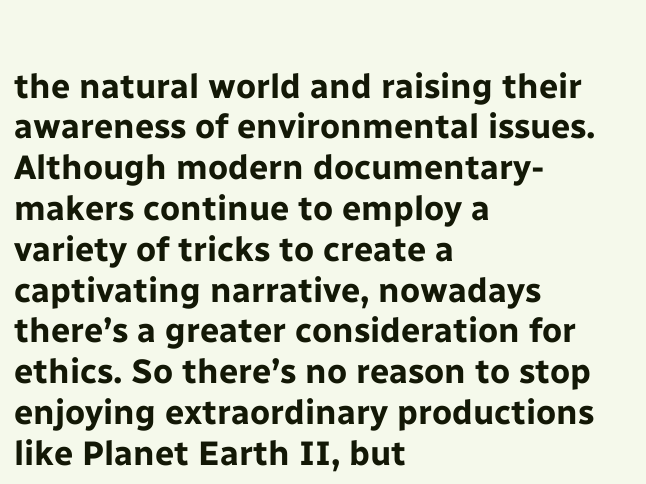the natural world and raising their awareness of environmental issues. Although modern documentary-makers continue to employ a variety of tricks to create a captivating narrative, nowadays there’s a greater consideration for ethics. So there’s no reason to stop enjoying extraordinary productions like Planet Earth II, but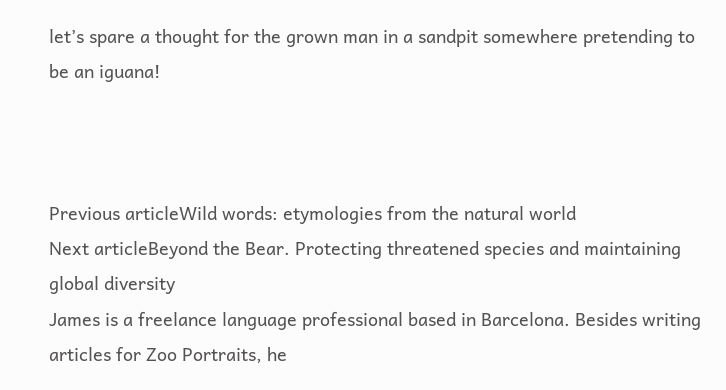let’s spare a thought for the grown man in a sandpit somewhere pretending to be an iguana!



Previous articleWild words: etymologies from the natural world
Next articleBeyond the Bear. Protecting threatened species and maintaining global diversity
James is a freelance language professional based in Barcelona. Besides writing articles for Zoo Portraits, he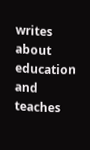writes about education and teaches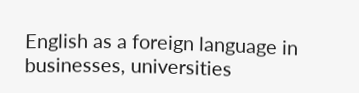English as a foreign language in businesses, universities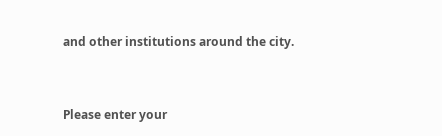and other institutions around the city.


Please enter your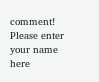comment!
Please enter your name here